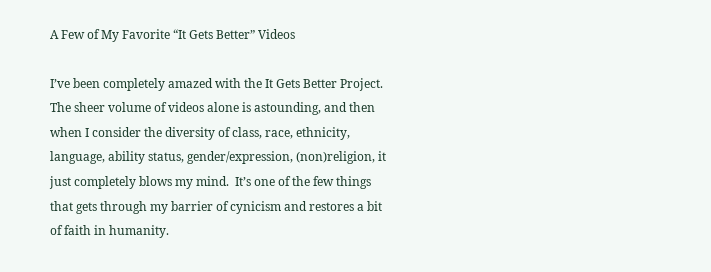A Few of My Favorite “It Gets Better” Videos

I’ve been completely amazed with the It Gets Better Project.  The sheer volume of videos alone is astounding, and then when I consider the diversity of class, race, ethnicity, language, ability status, gender/expression, (non)religion, it just completely blows my mind.  It’s one of the few things that gets through my barrier of cynicism and restores a bit of faith in humanity.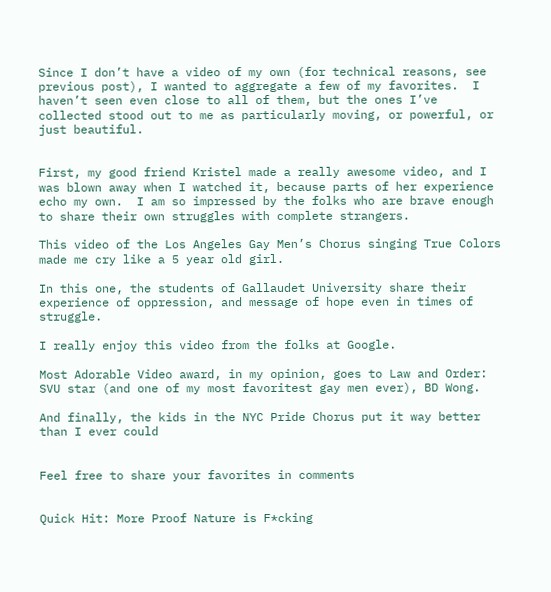Since I don’t have a video of my own (for technical reasons, see previous post), I wanted to aggregate a few of my favorites.  I haven’t seen even close to all of them, but the ones I’ve collected stood out to me as particularly moving, or powerful, or just beautiful.


First, my good friend Kristel made a really awesome video, and I was blown away when I watched it, because parts of her experience echo my own.  I am so impressed by the folks who are brave enough to share their own struggles with complete strangers.

This video of the Los Angeles Gay Men’s Chorus singing True Colors made me cry like a 5 year old girl.

In this one, the students of Gallaudet University share their experience of oppression, and message of hope even in times of struggle.

I really enjoy this video from the folks at Google.

Most Adorable Video award, in my opinion, goes to Law and Order: SVU star (and one of my most favoritest gay men ever), BD Wong.

And finally, the kids in the NYC Pride Chorus put it way better than I ever could


Feel free to share your favorites in comments


Quick Hit: More Proof Nature is F*cking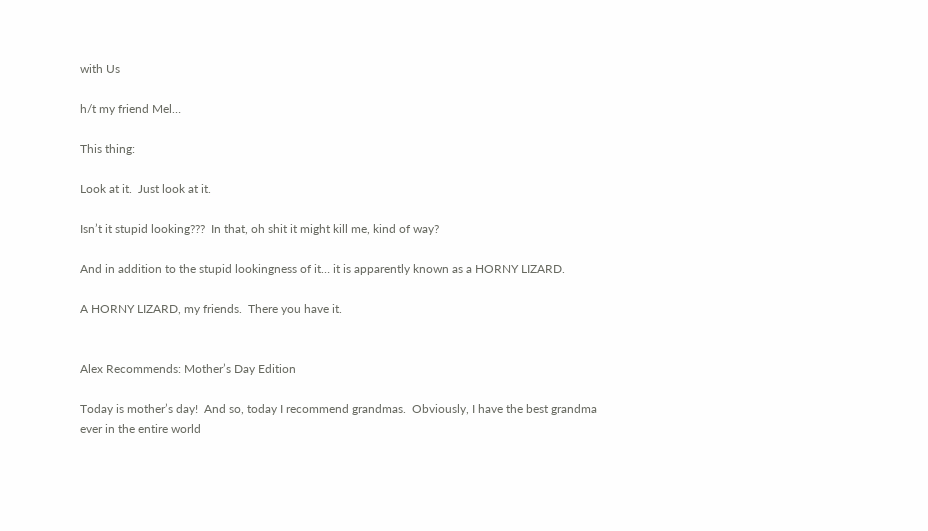with Us

h/t my friend Mel…

This thing:

Look at it.  Just look at it.

Isn’t it stupid looking???  In that, oh shit it might kill me, kind of way?

And in addition to the stupid lookingness of it… it is apparently known as a HORNY LIZARD.

A HORNY LIZARD, my friends.  There you have it.


Alex Recommends: Mother’s Day Edition

Today is mother’s day!  And so, today I recommend grandmas.  Obviously, I have the best grandma ever in the entire world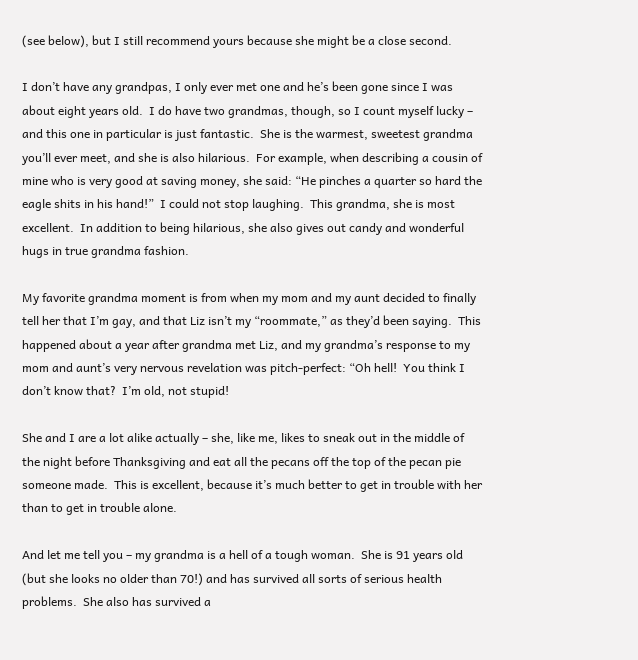(see below), but I still recommend yours because she might be a close second.

I don’t have any grandpas, I only ever met one and he’s been gone since I was about eight years old.  I do have two grandmas, though, so I count myself lucky – and this one in particular is just fantastic.  She is the warmest, sweetest grandma you’ll ever meet, and she is also hilarious.  For example, when describing a cousin of mine who is very good at saving money, she said: “He pinches a quarter so hard the eagle shits in his hand!”  I could not stop laughing.  This grandma, she is most excellent.  In addition to being hilarious, she also gives out candy and wonderful hugs in true grandma fashion.

My favorite grandma moment is from when my mom and my aunt decided to finally tell her that I’m gay, and that Liz isn’t my “roommate,” as they’d been saying.  This happened about a year after grandma met Liz, and my grandma’s response to my mom and aunt’s very nervous revelation was pitch-perfect: “Oh hell!  You think I don’t know that?  I’m old, not stupid!

She and I are a lot alike actually – she, like me, likes to sneak out in the middle of the night before Thanksgiving and eat all the pecans off the top of the pecan pie someone made.  This is excellent, because it’s much better to get in trouble with her than to get in trouble alone.

And let me tell you – my grandma is a hell of a tough woman.  She is 91 years old (but she looks no older than 70!) and has survived all sorts of serious health problems.  She also has survived a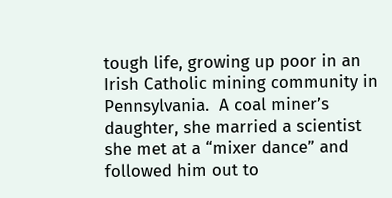tough life, growing up poor in an Irish Catholic mining community in Pennsylvania.  A coal miner’s daughter, she married a scientist she met at a “mixer dance” and followed him out to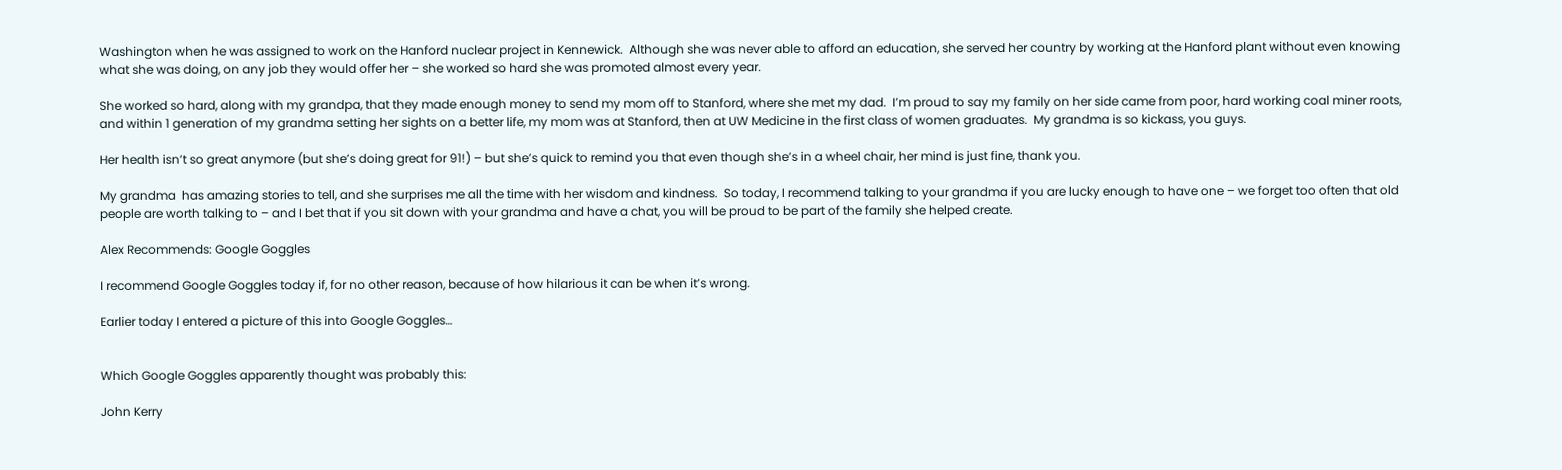Washington when he was assigned to work on the Hanford nuclear project in Kennewick.  Although she was never able to afford an education, she served her country by working at the Hanford plant without even knowing what she was doing, on any job they would offer her – she worked so hard she was promoted almost every year.

She worked so hard, along with my grandpa, that they made enough money to send my mom off to Stanford, where she met my dad.  I’m proud to say my family on her side came from poor, hard working coal miner roots, and within 1 generation of my grandma setting her sights on a better life, my mom was at Stanford, then at UW Medicine in the first class of women graduates.  My grandma is so kickass, you guys.

Her health isn’t so great anymore (but she’s doing great for 91!) – but she’s quick to remind you that even though she’s in a wheel chair, her mind is just fine, thank you.

My grandma  has amazing stories to tell, and she surprises me all the time with her wisdom and kindness.  So today, I recommend talking to your grandma if you are lucky enough to have one – we forget too often that old people are worth talking to – and I bet that if you sit down with your grandma and have a chat, you will be proud to be part of the family she helped create.

Alex Recommends: Google Goggles

I recommend Google Goggles today if, for no other reason, because of how hilarious it can be when it’s wrong.

Earlier today I entered a picture of this into Google Goggles…


Which Google Goggles apparently thought was probably this:

John Kerry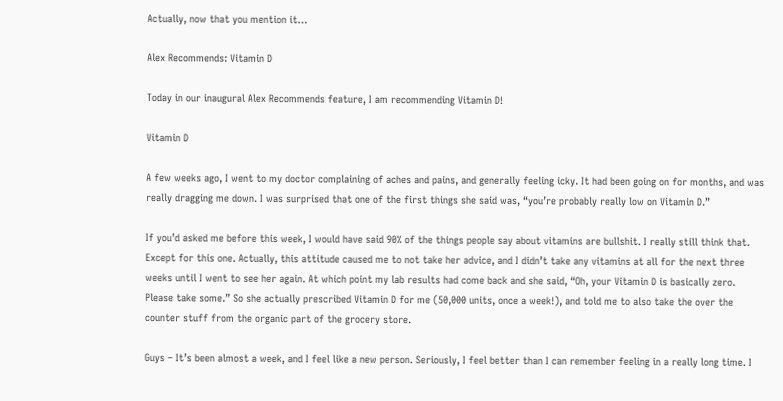Actually, now that you mention it…

Alex Recommends: Vitamin D

Today in our inaugural Alex Recommends feature, I am recommending Vitamin D!

Vitamin D

A few weeks ago, I went to my doctor complaining of aches and pains, and generally feeling icky. It had been going on for months, and was really dragging me down. I was surprised that one of the first things she said was, “you’re probably really low on Vitamin D.”

If you’d asked me before this week, I would have said 90% of the things people say about vitamins are bullshit. I really still think that. Except for this one. Actually, this attitude caused me to not take her advice, and I didn’t take any vitamins at all for the next three weeks until I went to see her again. At which point my lab results had come back and she said, “Oh, your Vitamin D is basically zero. Please take some.” So she actually prescribed Vitamin D for me (50,000 units, once a week!), and told me to also take the over the counter stuff from the organic part of the grocery store.

Guys – It’s been almost a week, and I feel like a new person. Seriously, I feel better than I can remember feeling in a really long time. I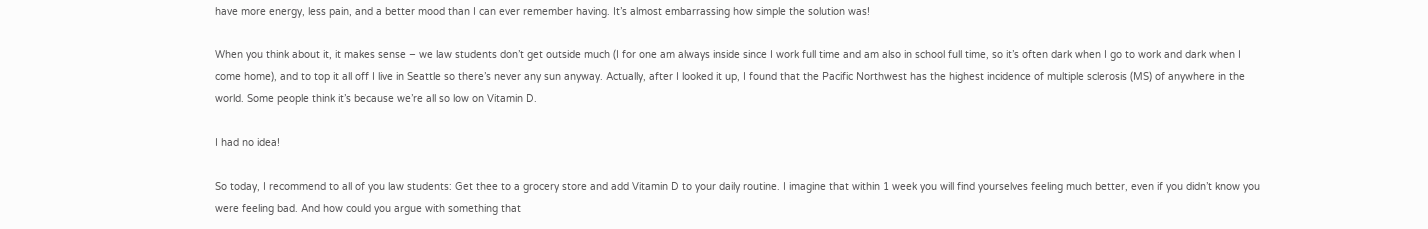have more energy, less pain, and a better mood than I can ever remember having. It’s almost embarrassing how simple the solution was!

When you think about it, it makes sense – we law students don’t get outside much (I for one am always inside since I work full time and am also in school full time, so it’s often dark when I go to work and dark when I come home), and to top it all off I live in Seattle so there’s never any sun anyway. Actually, after I looked it up, I found that the Pacific Northwest has the highest incidence of multiple sclerosis (MS) of anywhere in the world. Some people think it’s because we’re all so low on Vitamin D.

I had no idea!

So today, I recommend to all of you law students: Get thee to a grocery store and add Vitamin D to your daily routine. I imagine that within 1 week you will find yourselves feeling much better, even if you didn’t know you were feeling bad. And how could you argue with something that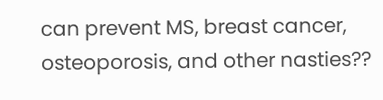can prevent MS, breast cancer, osteoporosis, and other nasties??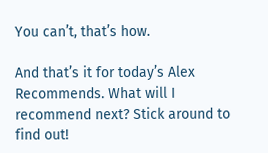You can’t, that’s how.

And that’s it for today’s Alex Recommends. What will I recommend next? Stick around to find out!